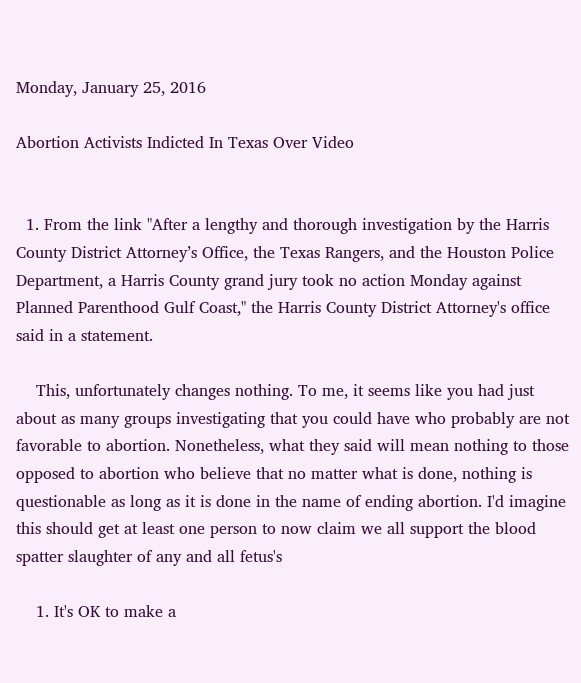Monday, January 25, 2016

Abortion Activists Indicted In Texas Over Video


  1. From the link "After a lengthy and thorough investigation by the Harris County District Attorney’s Office, the Texas Rangers, and the Houston Police Department, a Harris County grand jury took no action Monday against Planned Parenthood Gulf Coast," the Harris County District Attorney's office said in a statement.

    This, unfortunately changes nothing. To me, it seems like you had just about as many groups investigating that you could have who probably are not favorable to abortion. Nonetheless, what they said will mean nothing to those opposed to abortion who believe that no matter what is done, nothing is questionable as long as it is done in the name of ending abortion. I'd imagine this should get at least one person to now claim we all support the blood spatter slaughter of any and all fetus's

    1. It's OK to make a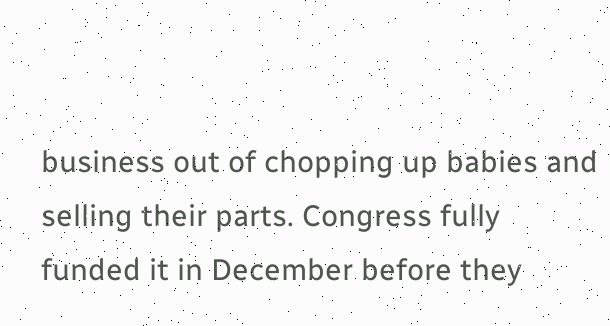business out of chopping up babies and selling their parts. Congress fully funded it in December before they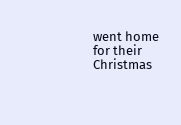went home for their Christmas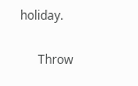holiday.

      Throw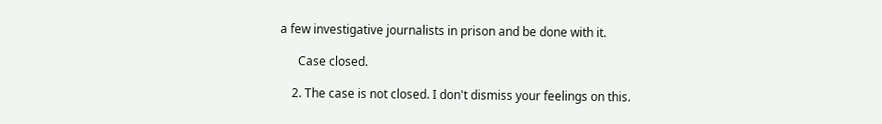a few investigative journalists in prison and be done with it.

      Case closed.

    2. The case is not closed. I don't dismiss your feelings on this.